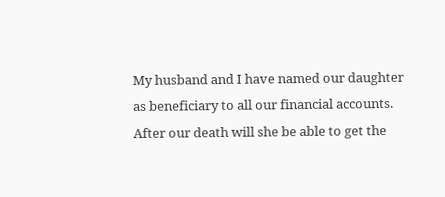My husband and I have named our daughter as beneficiary to all our financial accounts. After our death will she be able to get the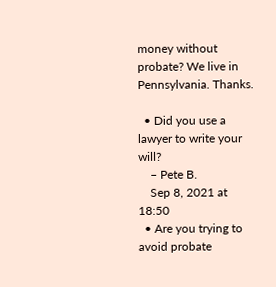money without probate? We live in Pennsylvania. Thanks.

  • Did you use a lawyer to write your will?
    – Pete B.
    Sep 8, 2021 at 18:50
  • Are you trying to avoid probate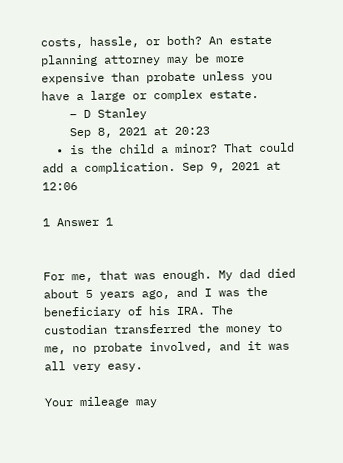costs, hassle, or both? An estate planning attorney may be more expensive than probate unless you have a large or complex estate.
    – D Stanley
    Sep 8, 2021 at 20:23
  • is the child a minor? That could add a complication. Sep 9, 2021 at 12:06

1 Answer 1


For me, that was enough. My dad died about 5 years ago, and I was the beneficiary of his IRA. The custodian transferred the money to me, no probate involved, and it was all very easy.

Your mileage may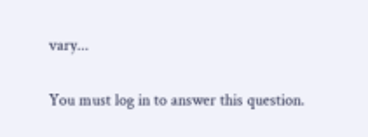vary...

You must log in to answer this question.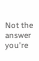Not the answer you're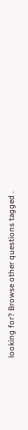looking for? Browse other questions tagged .